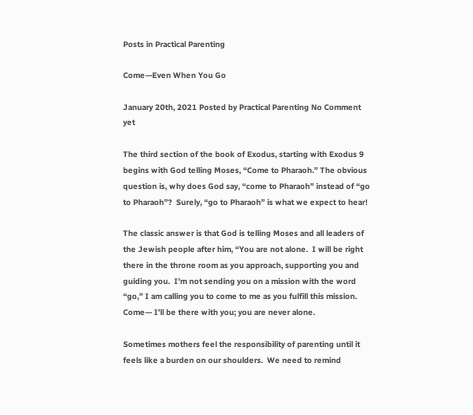Posts in Practical Parenting

Come—Even When You Go

January 20th, 2021 Posted by Practical Parenting No Comment yet

The third section of the book of Exodus, starting with Exodus 9 begins with God telling Moses, “Come to Pharaoh.” The obvious question is, why does God say, “come to Pharaoh” instead of “go to Pharaoh”?  Surely, “go to Pharaoh” is what we expect to hear!

The classic answer is that God is telling Moses and all leaders of the Jewish people after him, “You are not alone.  I will be right there in the throne room as you approach, supporting you and guiding you.  I’m not sending you on a mission with the word “go,” I am calling you to come to me as you fulfill this mission. Come— I’ll be there with you; you are never alone.

Sometimes mothers feel the responsibility of parenting until it feels like a burden on our shoulders.  We need to remind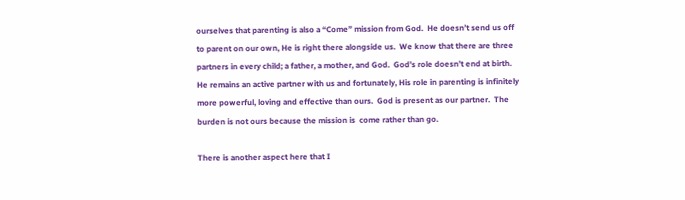ourselves that parenting is also a “Come” mission from God.  He doesn’t send us off to parent on our own, He is right there alongside us.  We know that there are three partners in every child; a father, a mother, and God.  God’s role doesn’t end at birth.  He remains an active partner with us and fortunately, His role in parenting is infinitely more powerful, loving and effective than ours.  God is present as our partner.  The burden is not ours because the mission is  come rather than go.

There is another aspect here that I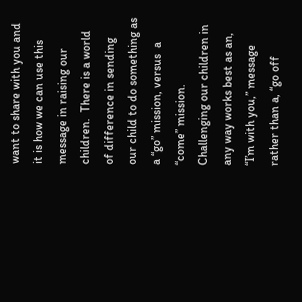want to share with you and it is how we can use this message in raising our children.  There is a world of difference in sending our child to do something as a “go” mission, versus  a “come” mission.  Challenging our children in any way works best as an, “I’m with you,” message rather than a, “go off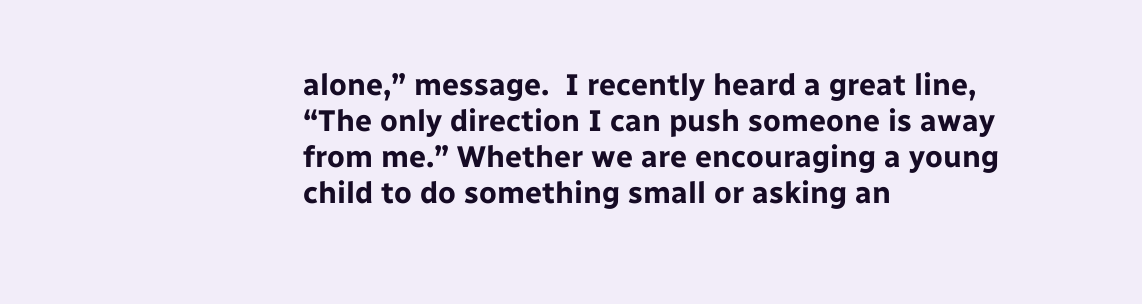alone,” message.  I recently heard a great line, “The only direction I can push someone is away from me.” Whether we are encouraging a young child to do something small or asking an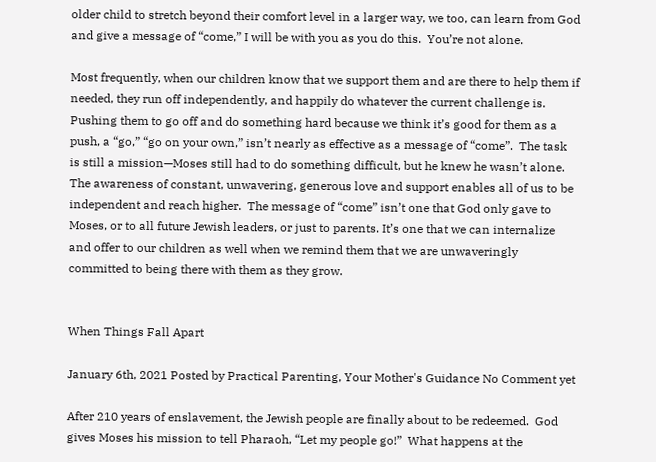older child to stretch beyond their comfort level in a larger way, we too, can learn from God and give a message of “come,” I will be with you as you do this.  You’re not alone.

Most frequently, when our children know that we support them and are there to help them if needed, they run off independently, and happily do whatever the current challenge is.  Pushing them to go off and do something hard because we think it’s good for them as a push, a “go,” “go on your own,” isn’t nearly as effective as a message of “come”.  The task is still a mission—Moses still had to do something difficult, but he knew he wasn’t alone.  The awareness of constant, unwavering, generous love and support enables all of us to be independent and reach higher.  The message of “come” isn’t one that God only gave to Moses, or to all future Jewish leaders, or just to parents. It’s one that we can internalize and offer to our children as well when we remind them that we are unwaveringly committed to being there with them as they grow.


When Things Fall Apart

January 6th, 2021 Posted by Practical Parenting, Your Mother's Guidance No Comment yet

After 210 years of enslavement, the Jewish people are finally about to be redeemed.  God gives Moses his mission to tell Pharaoh, “Let my people go!”  What happens at the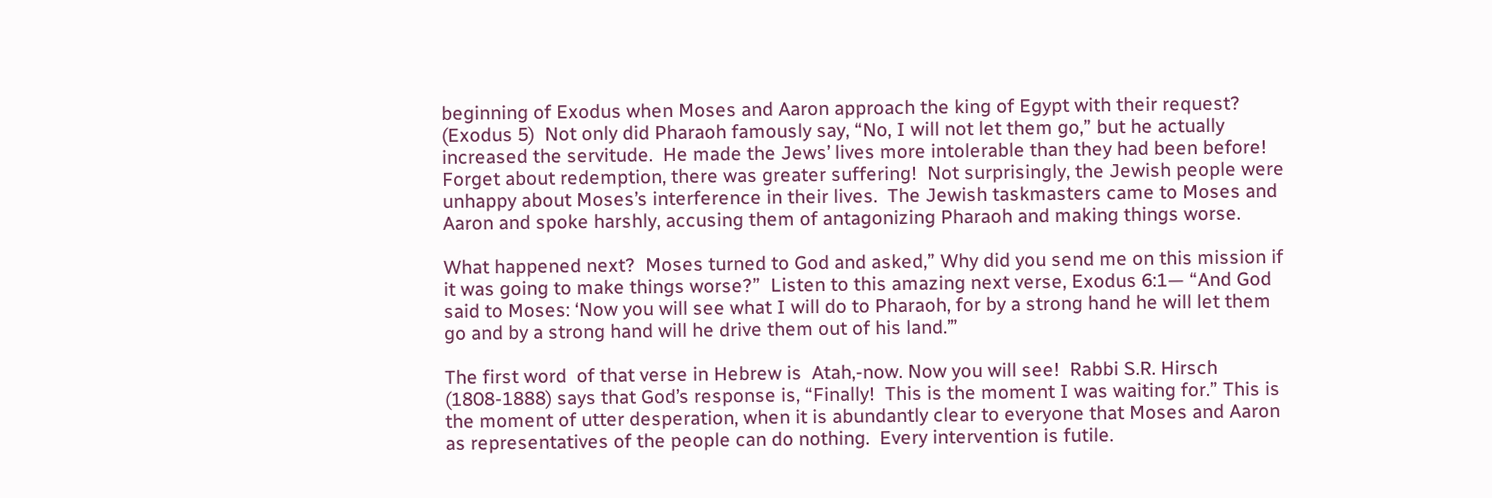beginning of Exodus when Moses and Aaron approach the king of Egypt with their request? (Exodus 5)  Not only did Pharaoh famously say, “No, I will not let them go,” but he actually increased the servitude.  He made the Jews’ lives more intolerable than they had been before!  Forget about redemption, there was greater suffering!  Not surprisingly, the Jewish people were unhappy about Moses’s interference in their lives.  The Jewish taskmasters came to Moses and Aaron and spoke harshly, accusing them of antagonizing Pharaoh and making things worse.

What happened next?  Moses turned to God and asked,” Why did you send me on this mission if it was going to make things worse?”  Listen to this amazing next verse, Exodus 6:1— “And God said to Moses: ‘Now you will see what I will do to Pharaoh, for by a strong hand he will let them go and by a strong hand will he drive them out of his land.’”

The first word  of that verse in Hebrew is  Atah,-now. Now you will see!  Rabbi S.R. Hirsch (1808-1888) says that God’s response is, “Finally!  This is the moment I was waiting for.” This is  the moment of utter desperation, when it is abundantly clear to everyone that Moses and Aaron as representatives of the people can do nothing.  Every intervention is futile.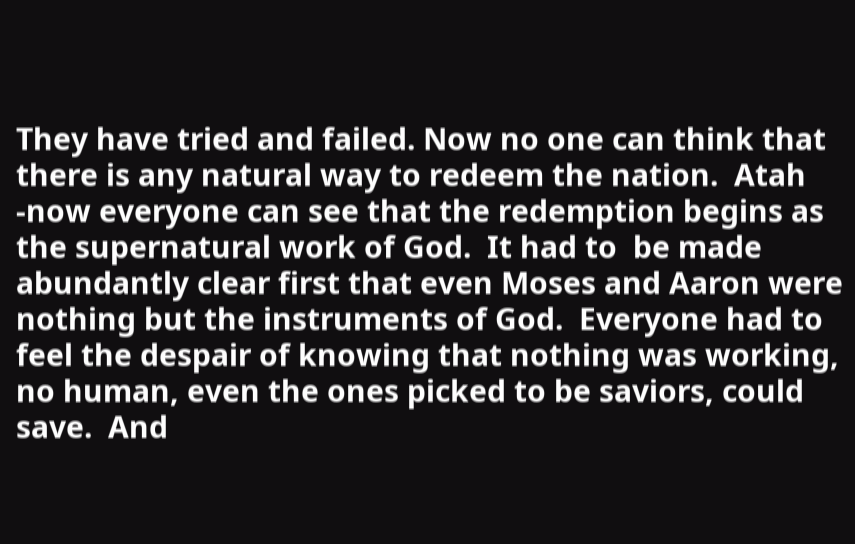They have tried and failed. Now no one can think that there is any natural way to redeem the nation.  Atah -now everyone can see that the redemption begins as the supernatural work of God.  It had to  be made abundantly clear first that even Moses and Aaron were nothing but the instruments of God.  Everyone had to feel the despair of knowing that nothing was working, no human, even the ones picked to be saviors, could save.  And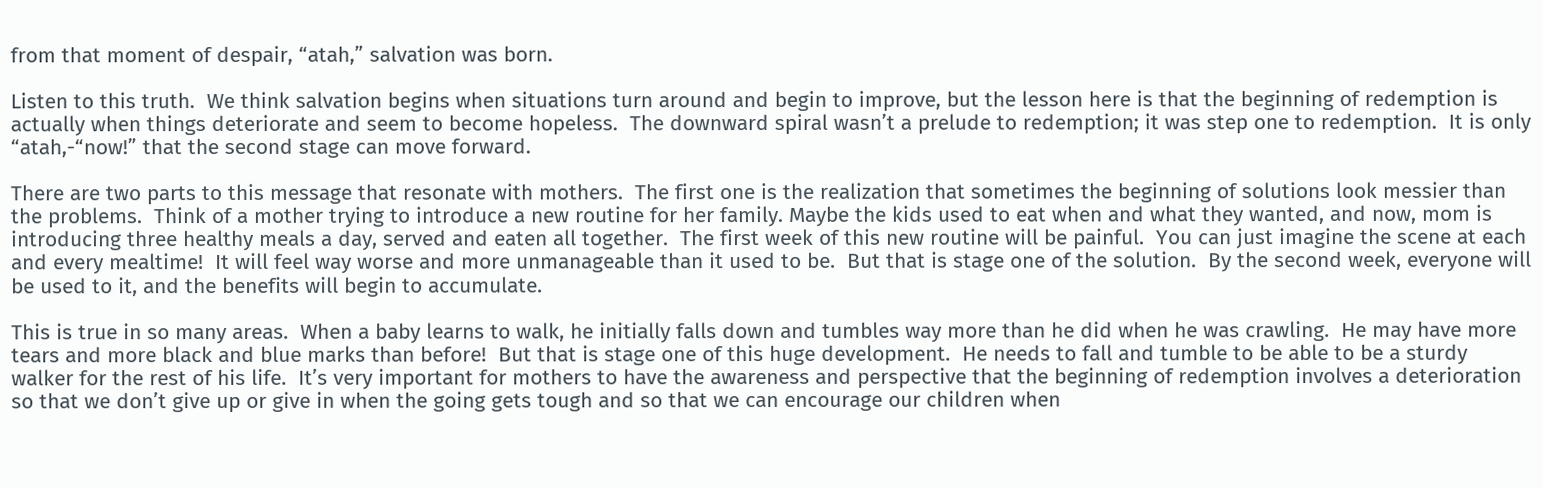from that moment of despair, “atah,” salvation was born.

Listen to this truth.  We think salvation begins when situations turn around and begin to improve, but the lesson here is that the beginning of redemption is actually when things deteriorate and seem to become hopeless.  The downward spiral wasn’t a prelude to redemption; it was step one to redemption.  It is only “atah,-“now!” that the second stage can move forward.

There are two parts to this message that resonate with mothers.  The first one is the realization that sometimes the beginning of solutions look messier than the problems.  Think of a mother trying to introduce a new routine for her family. Maybe the kids used to eat when and what they wanted, and now, mom is introducing three healthy meals a day, served and eaten all together.  The first week of this new routine will be painful.  You can just imagine the scene at each and every mealtime!  It will feel way worse and more unmanageable than it used to be.  But that is stage one of the solution.  By the second week, everyone will be used to it, and the benefits will begin to accumulate.

This is true in so many areas.  When a baby learns to walk, he initially falls down and tumbles way more than he did when he was crawling.  He may have more tears and more black and blue marks than before!  But that is stage one of this huge development.  He needs to fall and tumble to be able to be a sturdy walker for the rest of his life.  It’s very important for mothers to have the awareness and perspective that the beginning of redemption involves a deterioration so that we don’t give up or give in when the going gets tough and so that we can encourage our children when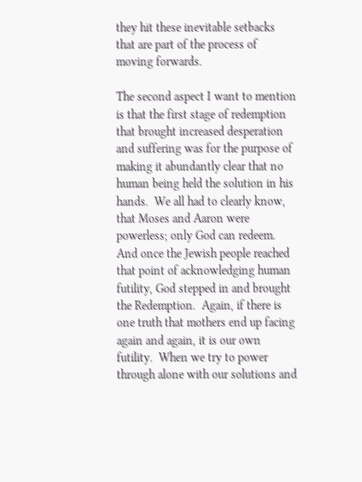they hit these inevitable setbacks that are part of the process of moving forwards.

The second aspect I want to mention is that the first stage of redemption that brought increased desperation and suffering was for the purpose of making it abundantly clear that no human being held the solution in his hands.  We all had to clearly know, that Moses and Aaron were powerless; only God can redeem.  And once the Jewish people reached that point of acknowledging human futility, God stepped in and brought the Redemption.  Again, if there is one truth that mothers end up facing again and again, it is our own futility.  When we try to power through alone with our solutions and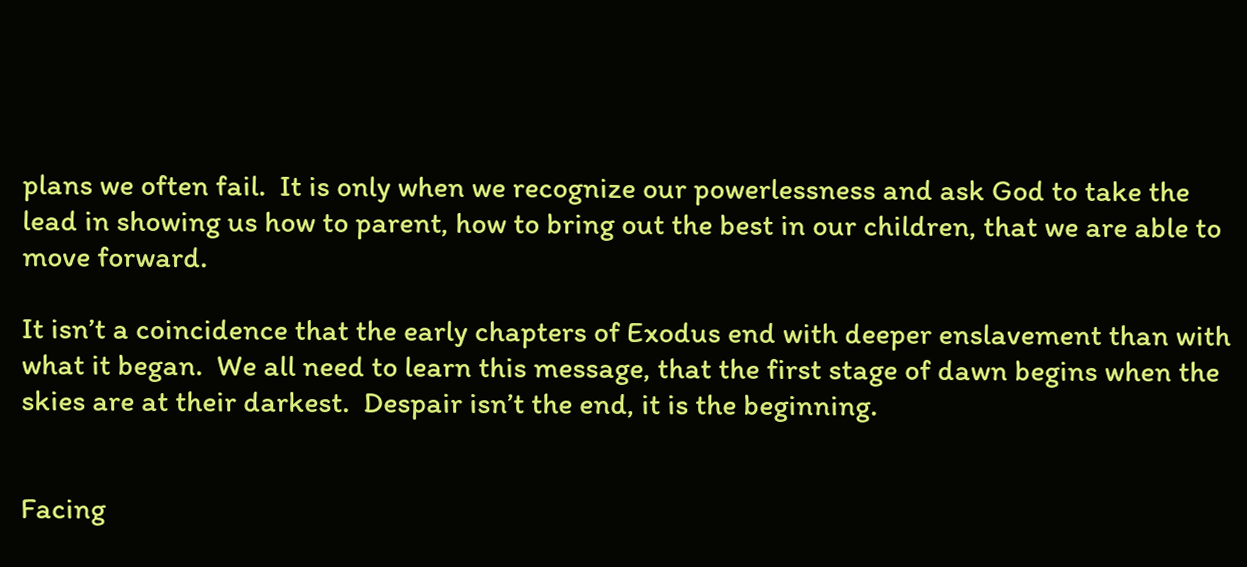plans we often fail.  It is only when we recognize our powerlessness and ask God to take the lead in showing us how to parent, how to bring out the best in our children, that we are able to move forward.

It isn’t a coincidence that the early chapters of Exodus end with deeper enslavement than with what it began.  We all need to learn this message, that the first stage of dawn begins when the skies are at their darkest.  Despair isn’t the end, it is the beginning.


Facing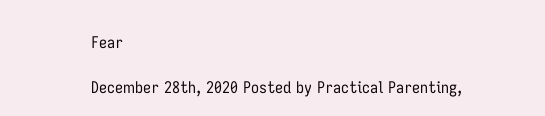Fear

December 28th, 2020 Posted by Practical Parenting,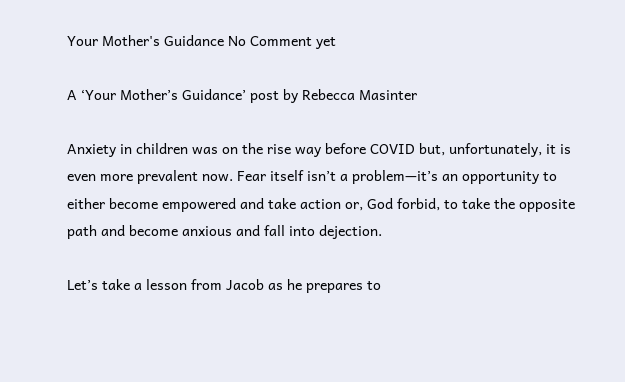Your Mother's Guidance No Comment yet

A ‘Your Mother’s Guidance’ post by Rebecca Masinter

Anxiety in children was on the rise way before COVID but, unfortunately, it is even more prevalent now. Fear itself isn’t a problem—it’s an opportunity to either become empowered and take action or, God forbid, to take the opposite path and become anxious and fall into dejection.

Let’s take a lesson from Jacob as he prepares to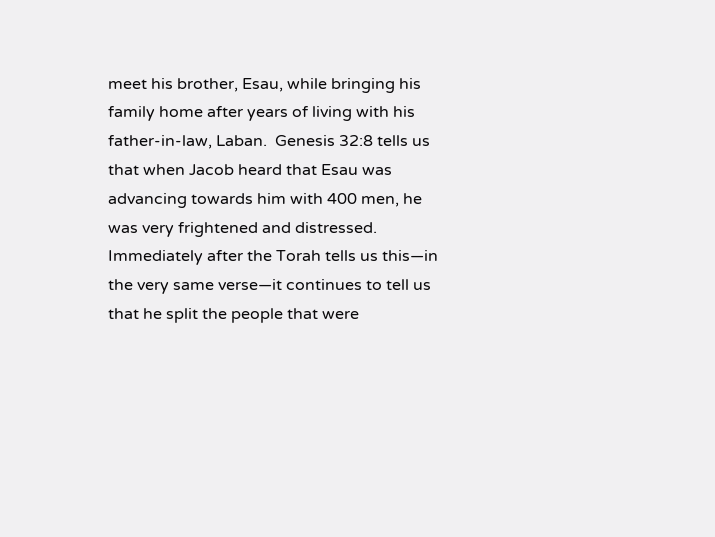meet his brother, Esau, while bringing his family home after years of living with his father-in-law, Laban.  Genesis 32:8 tells us that when Jacob heard that Esau was advancing towards him with 400 men, he was very frightened and distressed. Immediately after the Torah tells us this—in the very same verse—it continues to tell us that he split the people that were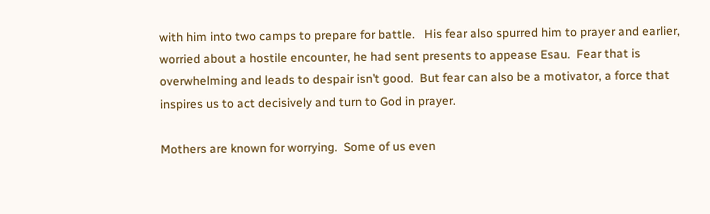with him into two camps to prepare for battle.   His fear also spurred him to prayer and earlier, worried about a hostile encounter, he had sent presents to appease Esau.  Fear that is overwhelming and leads to despair isn’t good.  But fear can also be a motivator, a force that inspires us to act decisively and turn to God in prayer.

Mothers are known for worrying.  Some of us even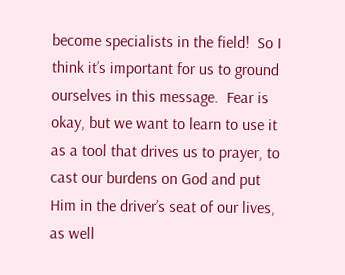become specialists in the field!  So I think it’s important for us to ground ourselves in this message.  Fear is okay, but we want to learn to use it as a tool that drives us to prayer, to cast our burdens on God and put Him in the driver’s seat of our lives, as well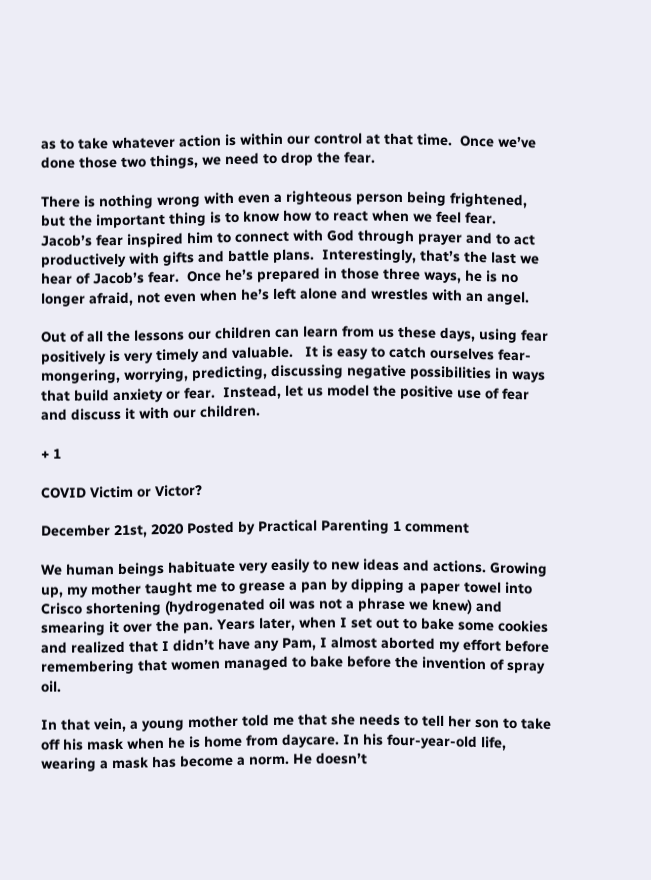as to take whatever action is within our control at that time.  Once we’ve done those two things, we need to drop the fear.

There is nothing wrong with even a righteous person being frightened, but the important thing is to know how to react when we feel fear.  Jacob’s fear inspired him to connect with God through prayer and to act productively with gifts and battle plans.  Interestingly, that’s the last we hear of Jacob’s fear.  Once he’s prepared in those three ways, he is no longer afraid, not even when he’s left alone and wrestles with an angel.

Out of all the lessons our children can learn from us these days, using fear positively is very timely and valuable.   It is easy to catch ourselves fear-mongering, worrying, predicting, discussing negative possibilities in ways that build anxiety or fear.  Instead, let us model the positive use of fear and discuss it with our children.

+ 1

COVID Victim or Victor?

December 21st, 2020 Posted by Practical Parenting 1 comment

We human beings habituate very easily to new ideas and actions. Growing up, my mother taught me to grease a pan by dipping a paper towel into Crisco shortening (hydrogenated oil was not a phrase we knew) and smearing it over the pan. Years later, when I set out to bake some cookies and realized that I didn’t have any Pam, I almost aborted my effort before remembering that women managed to bake before the invention of spray oil.

In that vein, a young mother told me that she needs to tell her son to take off his mask when he is home from daycare. In his four-year-old life, wearing a mask has become a norm. He doesn’t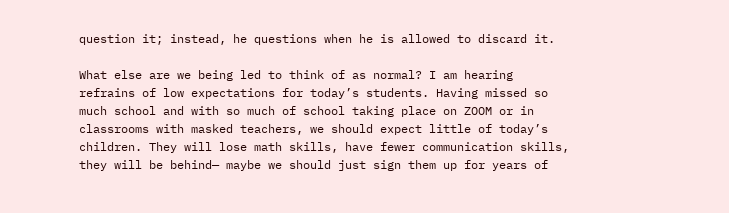question it; instead, he questions when he is allowed to discard it.

What else are we being led to think of as normal? I am hearing refrains of low expectations for today’s students. Having missed so much school and with so much of school taking place on ZOOM or in classrooms with masked teachers, we should expect little of today’s children. They will lose math skills, have fewer communication skills, they will be behind— maybe we should just sign them up for years of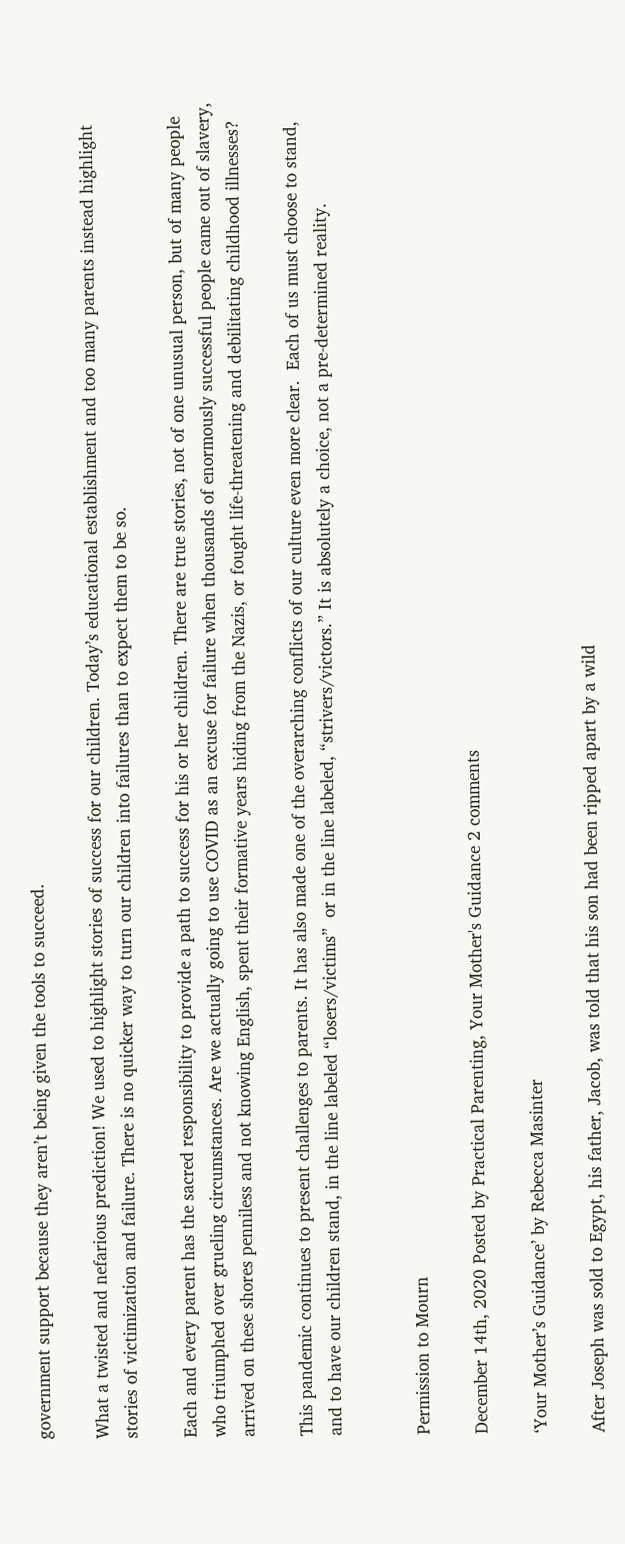government support because they aren’t being given the tools to succeed.

What a twisted and nefarious prediction! We used to highlight stories of success for our children. Today’s educational establishment and too many parents instead highlight stories of victimization and failure. There is no quicker way to turn our children into failures than to expect them to be so.

Each and every parent has the sacred responsibility to provide a path to success for his or her children. There are true stories, not of one unusual person, but of many people who triumphed over grueling circumstances. Are we actually going to use COVID as an excuse for failure when thousands of enormously successful people came out of slavery, arrived on these shores penniless and not knowing English, spent their formative years hiding from the Nazis, or fought life-threatening and debilitating childhood illnesses?

This pandemic continues to present challenges to parents. It has also made one of the overarching conflicts of our culture even more clear.  Each of us must choose to stand, and to have our children stand, in the line labeled “losers/victims”  or in the line labeled, “strivers/victors.” It is absolutely a choice, not a pre-determined reality.


Permission to Mourn

December 14th, 2020 Posted by Practical Parenting, Your Mother's Guidance 2 comments

‘Your Mother’s Guidance’ by Rebecca Masinter

After Joseph was sold to Egypt, his father, Jacob, was told that his son had been ripped apart by a wild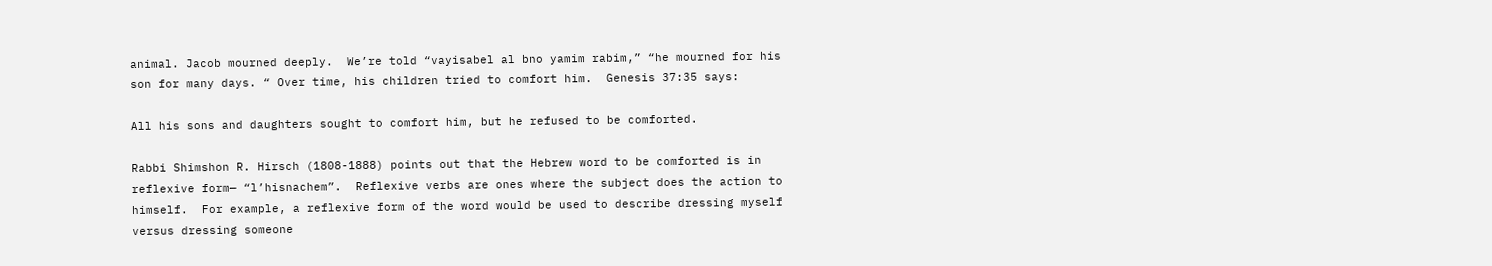animal. Jacob mourned deeply.  We’re told “vayisabel al bno yamim rabim,” “he mourned for his son for many days. “ Over time, his children tried to comfort him.  Genesis 37:35 says:

All his sons and daughters sought to comfort him, but he refused to be comforted.

Rabbi Shimshon R. Hirsch (1808-1888) points out that the Hebrew word to be comforted is in reflexive form— “l’hisnachem”.  Reflexive verbs are ones where the subject does the action to himself.  For example, a reflexive form of the word would be used to describe dressing myself versus dressing someone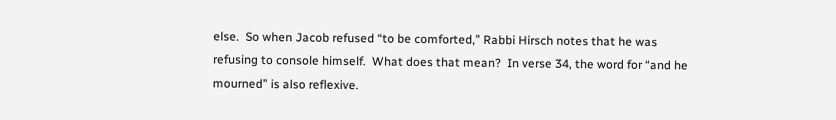else.  So when Jacob refused “to be comforted,” Rabbi Hirsch notes that he was refusing to console himself.  What does that mean?  In verse 34, the word for “and he mourned” is also reflexive.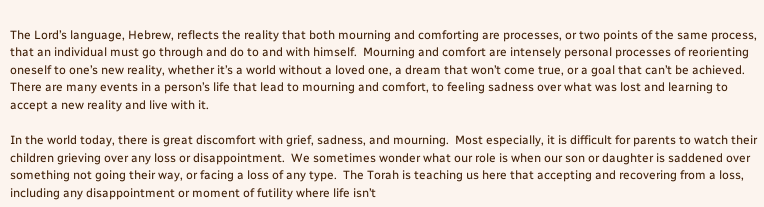The Lord’s language, Hebrew, reflects the reality that both mourning and comforting are processes, or two points of the same process, that an individual must go through and do to and with himself.  Mourning and comfort are intensely personal processes of reorienting oneself to one’s new reality, whether it’s a world without a loved one, a dream that won’t come true, or a goal that can’t be achieved. There are many events in a person’s life that lead to mourning and comfort, to feeling sadness over what was lost and learning to accept a new reality and live with it.

In the world today, there is great discomfort with grief, sadness, and mourning.  Most especially, it is difficult for parents to watch their children grieving over any loss or disappointment.  We sometimes wonder what our role is when our son or daughter is saddened over something not going their way, or facing a loss of any type.  The Torah is teaching us here that accepting and recovering from a loss, including any disappointment or moment of futility where life isn’t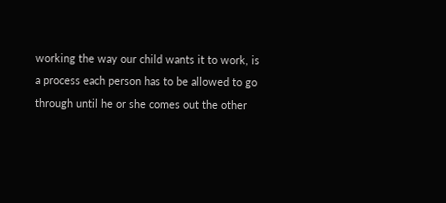working the way our child wants it to work, is a process each person has to be allowed to go through until he or she comes out the other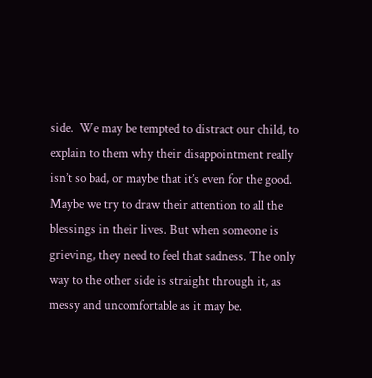side.  We may be tempted to distract our child, to explain to them why their disappointment really isn’t so bad, or maybe that it’s even for the good. Maybe we try to draw their attention to all the blessings in their lives. But when someone is grieving, they need to feel that sadness. The only way to the other side is straight through it, as messy and uncomfortable as it may be.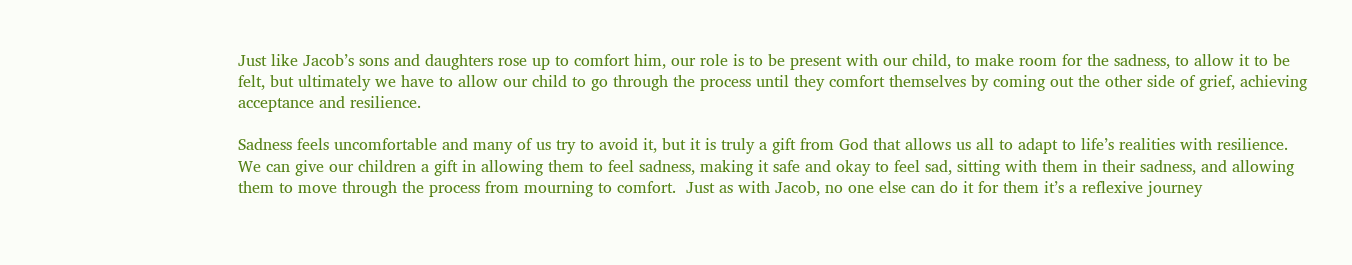Just like Jacob’s sons and daughters rose up to comfort him, our role is to be present with our child, to make room for the sadness, to allow it to be felt, but ultimately we have to allow our child to go through the process until they comfort themselves by coming out the other side of grief, achieving acceptance and resilience.

Sadness feels uncomfortable and many of us try to avoid it, but it is truly a gift from God that allows us all to adapt to life’s realities with resilience.  We can give our children a gift in allowing them to feel sadness, making it safe and okay to feel sad, sitting with them in their sadness, and allowing them to move through the process from mourning to comfort.  Just as with Jacob, no one else can do it for them it’s a reflexive journey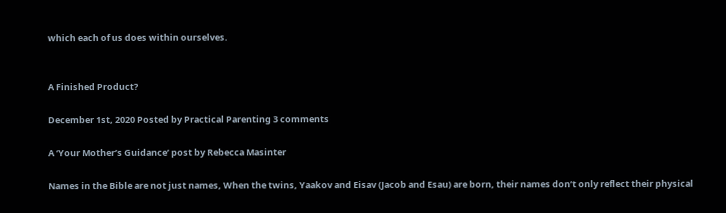which each of us does within ourselves.


A Finished Product?

December 1st, 2020 Posted by Practical Parenting 3 comments

A ‘Your Mother’s Guidance’ post by Rebecca Masinter

Names in the Bible are not just names, When the twins, Yaakov and Eisav (Jacob and Esau) are born, their names don’t only reflect their physical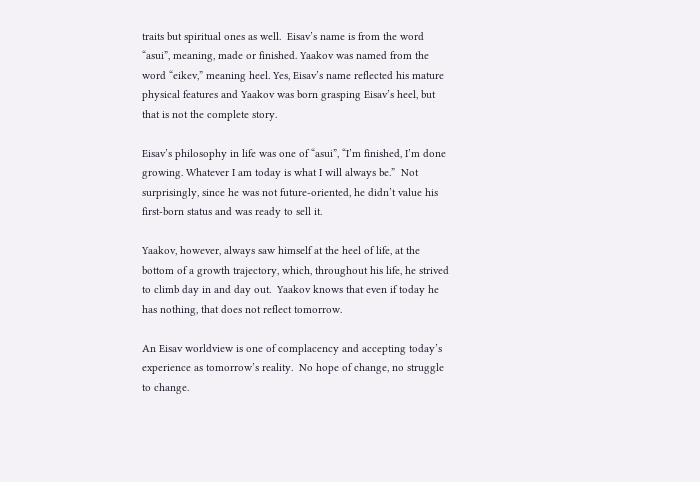traits but spiritual ones as well.  Eisav’s name is from the word “asui”, meaning, made or finished. Yaakov was named from the word “eikev,” meaning heel. Yes, Eisav’s name reflected his mature physical features and Yaakov was born grasping Eisav’s heel, but that is not the complete story.

Eisav’s philosophy in life was one of “asui”, “I’m finished, I’m done growing. Whatever I am today is what I will always be.”  Not surprisingly, since he was not future-oriented, he didn’t value his first-born status and was ready to sell it.

Yaakov, however, always saw himself at the heel of life, at the bottom of a growth trajectory, which, throughout his life, he strived to climb day in and day out.  Yaakov knows that even if today he has nothing, that does not reflect tomorrow.

An Eisav worldview is one of complacency and accepting today’s experience as tomorrow’s reality.  No hope of change, no struggle to change.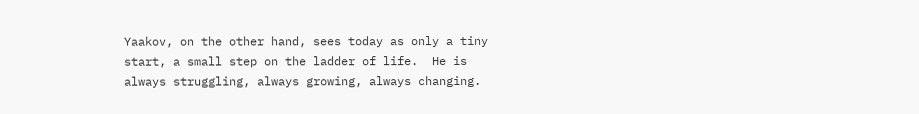Yaakov, on the other hand, sees today as only a tiny start, a small step on the ladder of life.  He is always struggling, always growing, always changing.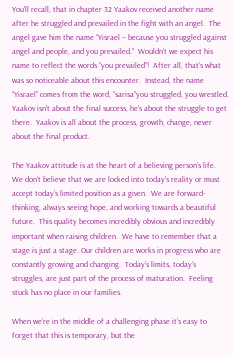You’ll recall, that in chapter 32 Yaakov received another name after he struggled and prevailed in the fight with an angel.  The angel gave him the name “Yisrael – because you struggled against angel and people, and you prevailed.”  Wouldn’t we expect his name to reflect the words “you prevailed”!  After all, that’s what was so noticeable about this encounter.  Instead, the name “Yisrael” comes from the word, “sarisa”you struggled, you wrestled.  Yaakov isn’t about the final success, he’s about the struggle to get there.  Yaakov is all about the process, growth, change, never about the final product.

The Yaakov attitude is at the heart of a believing person’s life.  We don’t believe that we are locked into today’s reality or must accept today’s limited position as a given.  We are forward-thinking, always seeing hope, and working towards a beautiful future.  This quality becomes incredibly obvious and incredibly important when raising children.  We have to remember that a stage is just a stage. Our children are works in progress who are constantly growing and changing.  Today’s limits, today’s struggles, are just part of the process of maturation.  Feeling stuck has no place in our families.

When we’re in the middle of a challenging phase it’s easy to forget that this is temporary, but the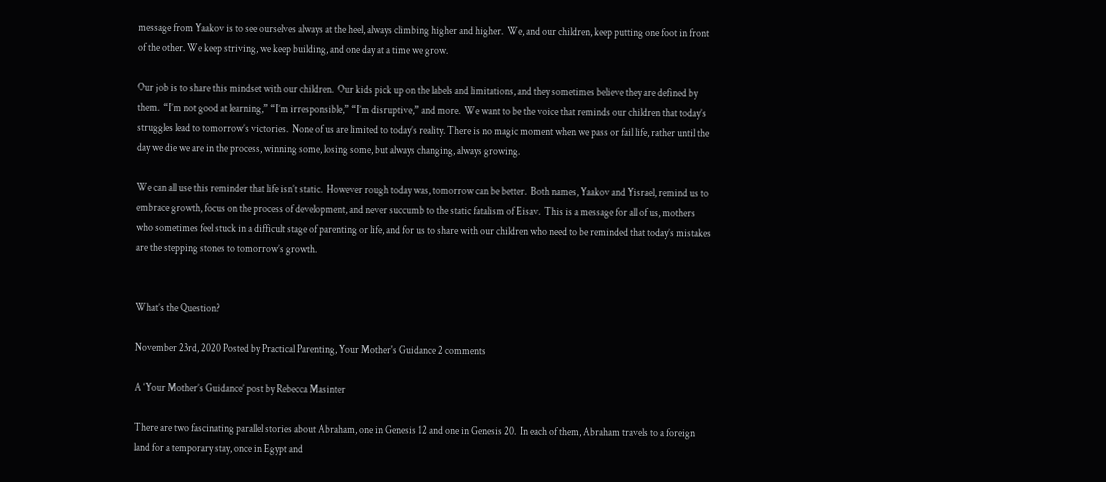message from Yaakov is to see ourselves always at the heel, always climbing higher and higher.  We, and our children, keep putting one foot in front of the other. We keep striving, we keep building, and one day at a time we grow.

Our job is to share this mindset with our children.  Our kids pick up on the labels and limitations, and they sometimes believe they are defined by them.  “I’m not good at learning,” “I’m irresponsible,” “I’m disruptive,” and more.  We want to be the voice that reminds our children that today’s struggles lead to tomorrow’s victories.  None of us are limited to today’s reality. There is no magic moment when we pass or fail life, rather until the day we die we are in the process, winning some, losing some, but always changing, always growing.

We can all use this reminder that life isn’t static.  However rough today was, tomorrow can be better.  Both names, Yaakov and Yisrael, remind us to embrace growth, focus on the process of development, and never succumb to the static fatalism of Eisav.  This is a message for all of us, mothers who sometimes feel stuck in a difficult stage of parenting or life, and for us to share with our children who need to be reminded that today’s mistakes are the stepping stones to tomorrow’s growth.


What’s the Question?

November 23rd, 2020 Posted by Practical Parenting, Your Mother's Guidance 2 comments

A ‘Your Mother’s Guidance’ post by Rebecca Masinter

There are two fascinating parallel stories about Abraham, one in Genesis 12 and one in Genesis 20.  In each of them, Abraham travels to a foreign land for a temporary stay, once in Egypt and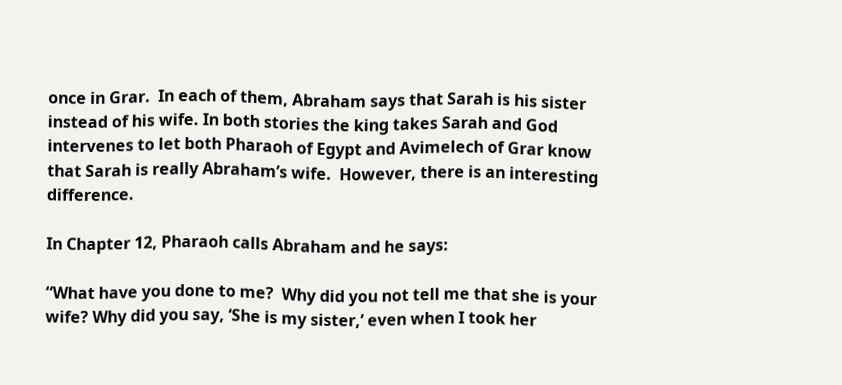once in Grar.  In each of them, Abraham says that Sarah is his sister instead of his wife. In both stories the king takes Sarah and God intervenes to let both Pharaoh of Egypt and Avimelech of Grar know that Sarah is really Abraham’s wife.  However, there is an interesting difference.

In Chapter 12, Pharaoh calls Abraham and he says:

“What have you done to me?  Why did you not tell me that she is your wife? Why did you say, ‘She is my sister,’ even when I took her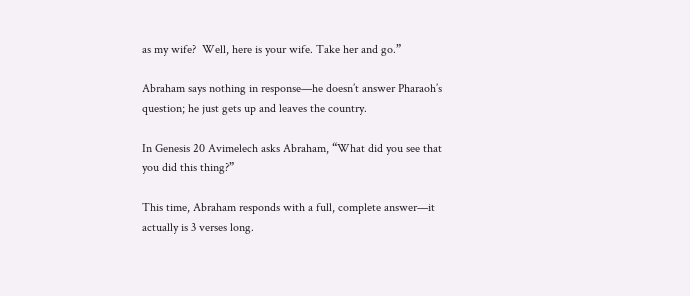as my wife?  Well, here is your wife. Take her and go.”

Abraham says nothing in response—he doesn’t answer Pharaoh’s question; he just gets up and leaves the country.

In Genesis 20 Avimelech asks Abraham, “What did you see that you did this thing?”

This time, Abraham responds with a full, complete answer—it actually is 3 verses long.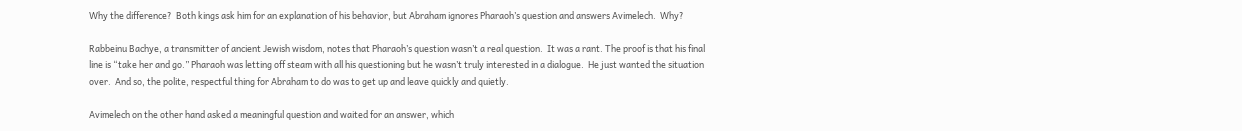Why the difference?  Both kings ask him for an explanation of his behavior, but Abraham ignores Pharaoh’s question and answers Avimelech.  Why?

Rabbeinu Bachye, a transmitter of ancient Jewish wisdom, notes that Pharaoh’s question wasn’t a real question.  It was a rant. The proof is that his final line is “take her and go.” Pharaoh was letting off steam with all his questioning but he wasn’t truly interested in a dialogue.  He just wanted the situation over.  And so, the polite, respectful thing for Abraham to do was to get up and leave quickly and quietly.

Avimelech on the other hand asked a meaningful question and waited for an answer, which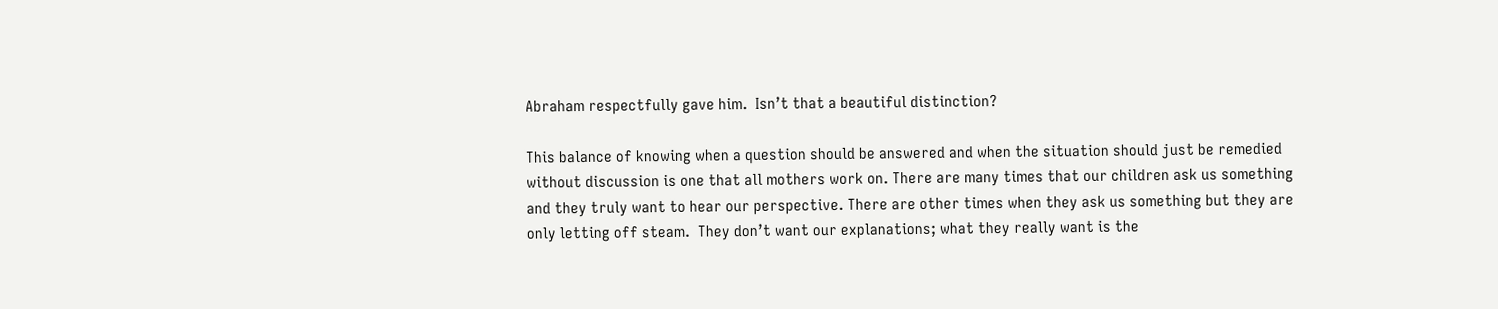Abraham respectfully gave him.  Isn’t that a beautiful distinction?

This balance of knowing when a question should be answered and when the situation should just be remedied without discussion is one that all mothers work on. There are many times that our children ask us something and they truly want to hear our perspective. There are other times when they ask us something but they are only letting off steam.  They don’t want our explanations; what they really want is the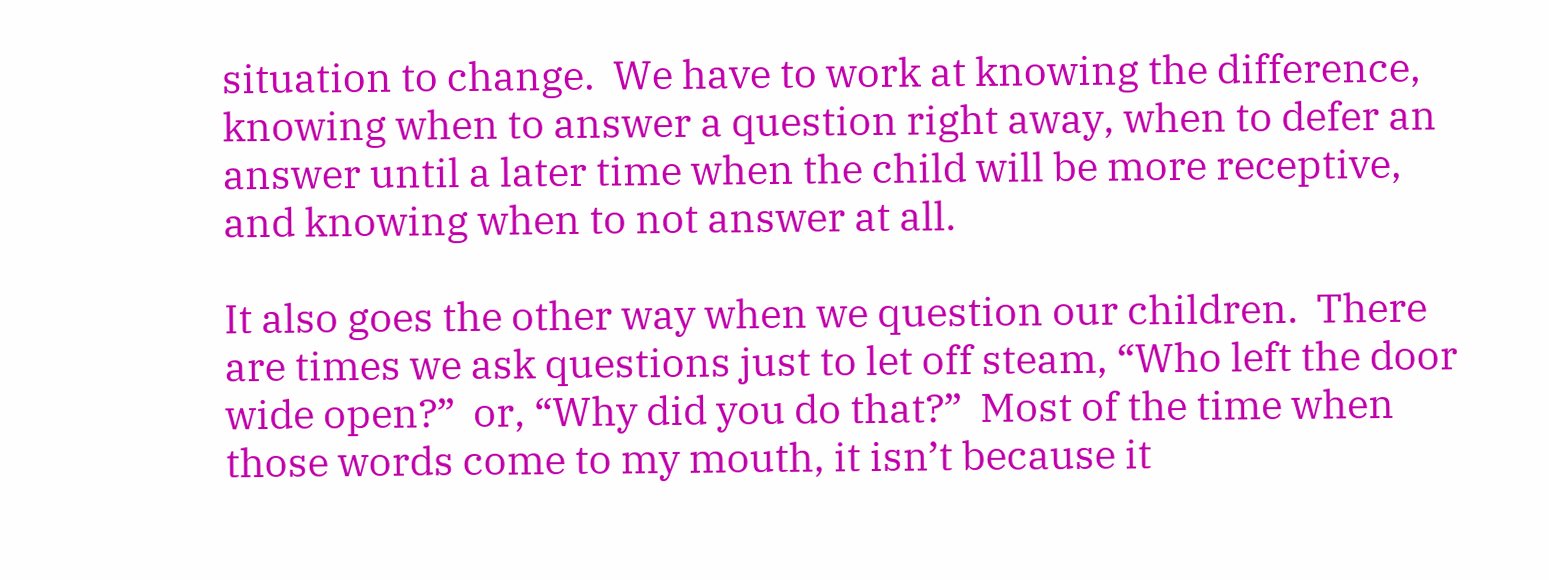situation to change.  We have to work at knowing the difference, knowing when to answer a question right away, when to defer an answer until a later time when the child will be more receptive, and knowing when to not answer at all.

It also goes the other way when we question our children.  There are times we ask questions just to let off steam, “Who left the door wide open?”  or, “Why did you do that?”  Most of the time when those words come to my mouth, it isn’t because it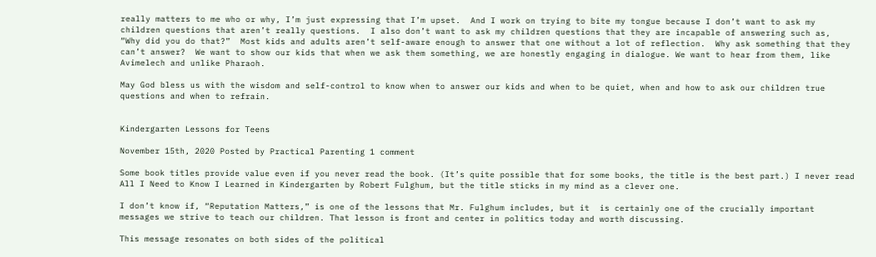really matters to me who or why, I’m just expressing that I’m upset.  And I work on trying to bite my tongue because I don’t want to ask my children questions that aren’t really questions.  I also don’t want to ask my children questions that they are incapable of answering such as,  “Why did you do that?”  Most kids and adults aren’t self-aware enough to answer that one without a lot of reflection.  Why ask something that they can’t answer?  We want to show our kids that when we ask them something, we are honestly engaging in dialogue. We want to hear from them, like Avimelech and unlike Pharaoh.

May God bless us with the wisdom and self-control to know when to answer our kids and when to be quiet, when and how to ask our children true questions and when to refrain.


Kindergarten Lessons for Teens

November 15th, 2020 Posted by Practical Parenting 1 comment

Some book titles provide value even if you never read the book. (It’s quite possible that for some books, the title is the best part.) I never read All I Need to Know I Learned in Kindergarten by Robert Fulghum, but the title sticks in my mind as a clever one.

I don’t know if, “Reputation Matters,” is one of the lessons that Mr. Fulghum includes, but it  is certainly one of the crucially important messages we strive to teach our children. That lesson is front and center in politics today and worth discussing.

This message resonates on both sides of the political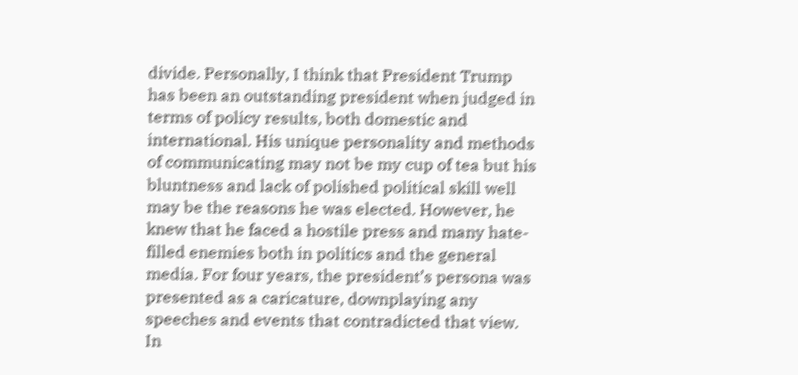divide. Personally, I think that President Trump has been an outstanding president when judged in terms of policy results, both domestic and international. His unique personality and methods of communicating may not be my cup of tea but his bluntness and lack of polished political skill well may be the reasons he was elected. However, he knew that he faced a hostile press and many hate-filled enemies both in politics and the general media. For four years, the president’s persona was presented as a caricature, downplaying any speeches and events that contradicted that view. In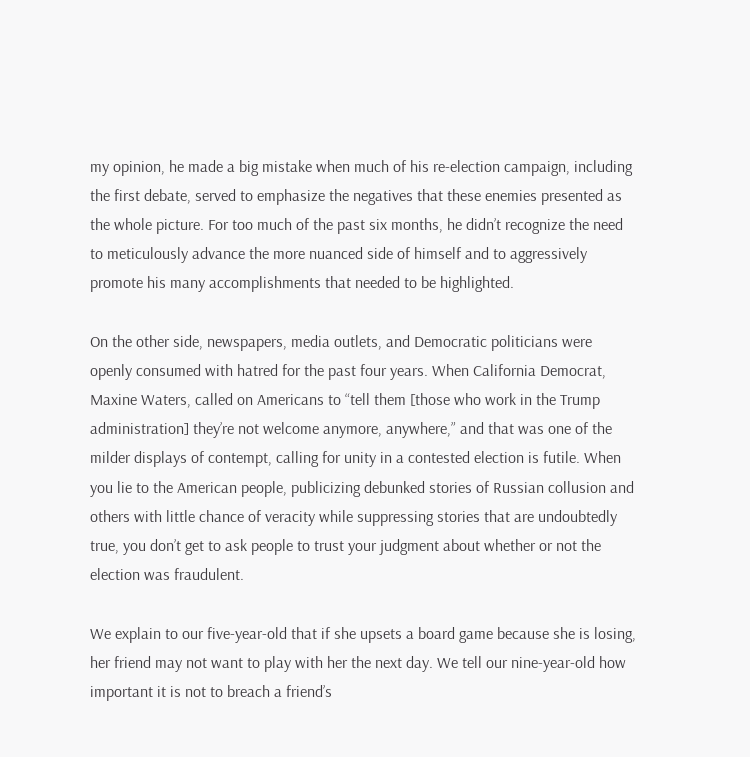my opinion, he made a big mistake when much of his re-election campaign, including the first debate, served to emphasize the negatives that these enemies presented as the whole picture. For too much of the past six months, he didn’t recognize the need to meticulously advance the more nuanced side of himself and to aggressively promote his many accomplishments that needed to be highlighted.

On the other side, newspapers, media outlets, and Democratic politicians were openly consumed with hatred for the past four years. When California Democrat, Maxine Waters, called on Americans to “tell them [those who work in the Trump administration] they’re not welcome anymore, anywhere,” and that was one of the milder displays of contempt, calling for unity in a contested election is futile. When you lie to the American people, publicizing debunked stories of Russian collusion and others with little chance of veracity while suppressing stories that are undoubtedly true, you don’t get to ask people to trust your judgment about whether or not the election was fraudulent.

We explain to our five-year-old that if she upsets a board game because she is losing, her friend may not want to play with her the next day. We tell our nine-year-old how important it is not to breach a friend’s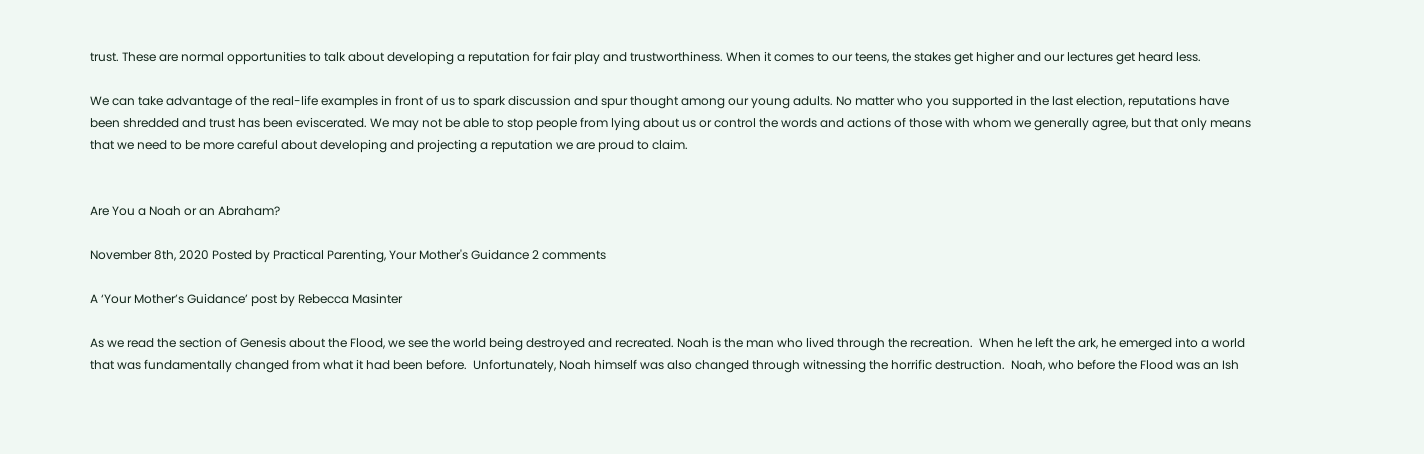trust. These are normal opportunities to talk about developing a reputation for fair play and trustworthiness. When it comes to our teens, the stakes get higher and our lectures get heard less.

We can take advantage of the real-life examples in front of us to spark discussion and spur thought among our young adults. No matter who you supported in the last election, reputations have been shredded and trust has been eviscerated. We may not be able to stop people from lying about us or control the words and actions of those with whom we generally agree, but that only means that we need to be more careful about developing and projecting a reputation we are proud to claim.


Are You a Noah or an Abraham?

November 8th, 2020 Posted by Practical Parenting, Your Mother's Guidance 2 comments

A ‘Your Mother’s Guidance’ post by Rebecca Masinter

As we read the section of Genesis about the Flood, we see the world being destroyed and recreated. Noah is the man who lived through the recreation.  When he left the ark, he emerged into a world that was fundamentally changed from what it had been before.  Unfortunately, Noah himself was also changed through witnessing the horrific destruction.  Noah, who before the Flood was an Ish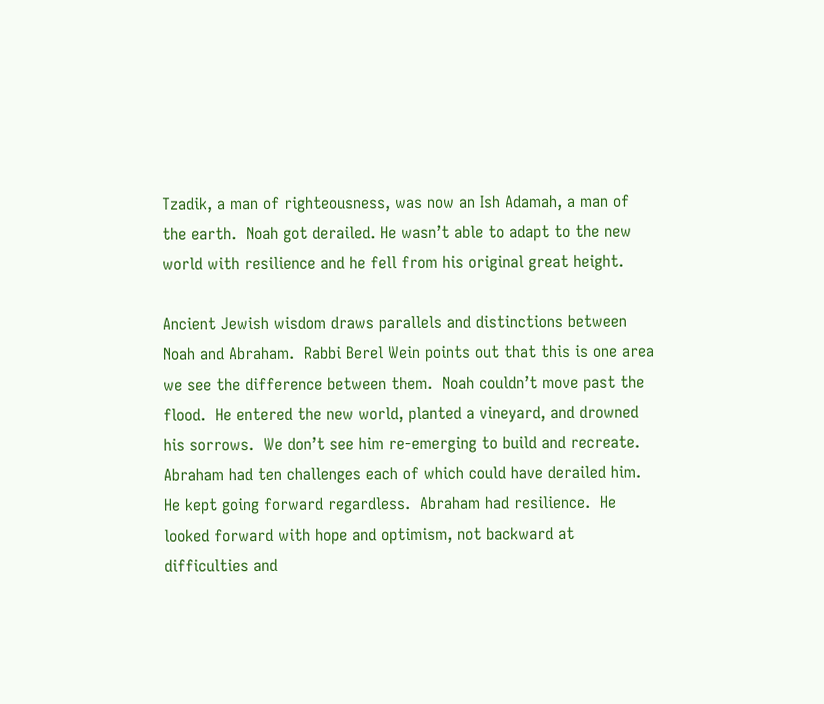Tzadik, a man of righteousness, was now an Ish Adamah, a man of the earth.  Noah got derailed. He wasn’t able to adapt to the new world with resilience and he fell from his original great height.

Ancient Jewish wisdom draws parallels and distinctions between Noah and Abraham.  Rabbi Berel Wein points out that this is one area we see the difference between them.  Noah couldn’t move past the flood.  He entered the new world, planted a vineyard, and drowned his sorrows.  We don’t see him re-emerging to build and recreate.   Abraham had ten challenges each of which could have derailed him. He kept going forward regardless.  Abraham had resilience.  He looked forward with hope and optimism, not backward at difficulties and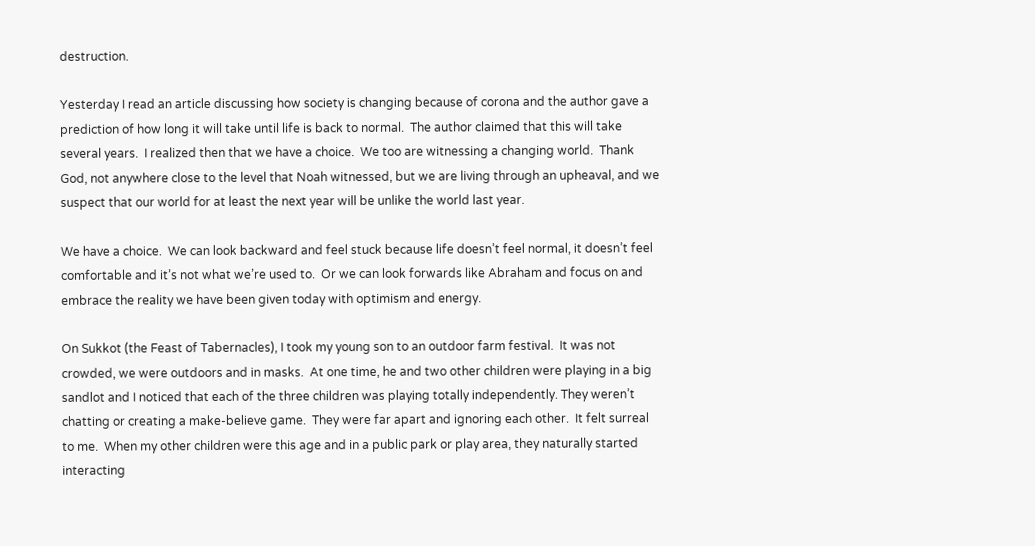destruction.

Yesterday I read an article discussing how society is changing because of corona and the author gave a prediction of how long it will take until life is back to normal.  The author claimed that this will take several years.  I realized then that we have a choice.  We too are witnessing a changing world.  Thank God, not anywhere close to the level that Noah witnessed, but we are living through an upheaval, and we suspect that our world for at least the next year will be unlike the world last year.

We have a choice.  We can look backward and feel stuck because life doesn’t feel normal, it doesn’t feel comfortable and it’s not what we’re used to.  Or we can look forwards like Abraham and focus on and embrace the reality we have been given today with optimism and energy.

On Sukkot (the Feast of Tabernacles), I took my young son to an outdoor farm festival.  It was not crowded, we were outdoors and in masks.  At one time, he and two other children were playing in a big sandlot and I noticed that each of the three children was playing totally independently. They weren’t chatting or creating a make-believe game.  They were far apart and ignoring each other.  It felt surreal to me.  When my other children were this age and in a public park or play area, they naturally started interacting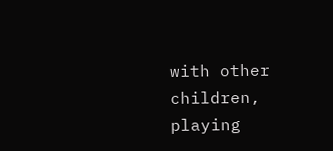with other children, playing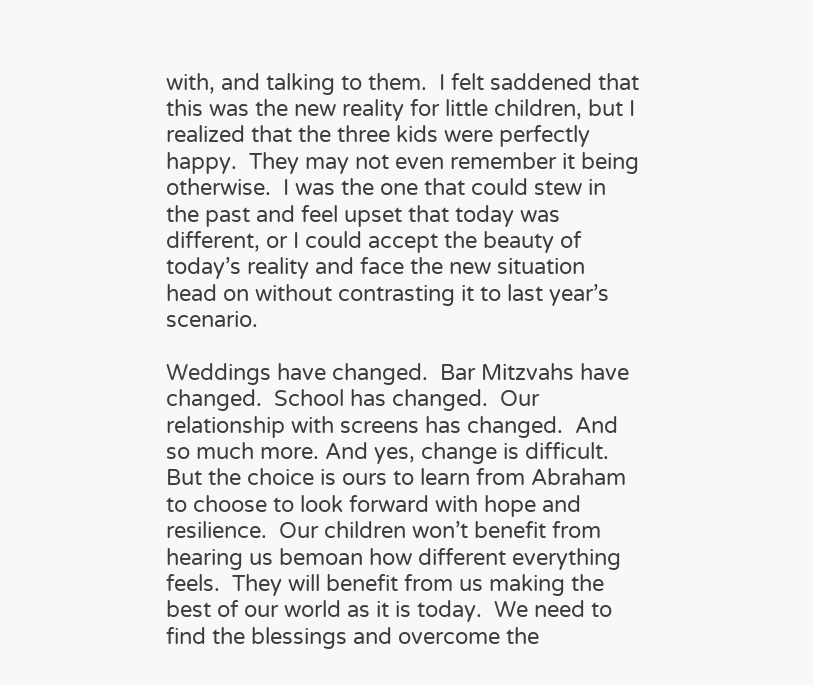with, and talking to them.  I felt saddened that this was the new reality for little children, but I realized that the three kids were perfectly happy.  They may not even remember it being otherwise.  I was the one that could stew in the past and feel upset that today was different, or I could accept the beauty of today’s reality and face the new situation head on without contrasting it to last year’s scenario.

Weddings have changed.  Bar Mitzvahs have changed.  School has changed.  Our relationship with screens has changed.  And so much more. And yes, change is difficult.  But the choice is ours to learn from Abraham to choose to look forward with hope and resilience.  Our children won’t benefit from hearing us bemoan how different everything feels.  They will benefit from us making the best of our world as it is today.  We need to find the blessings and overcome the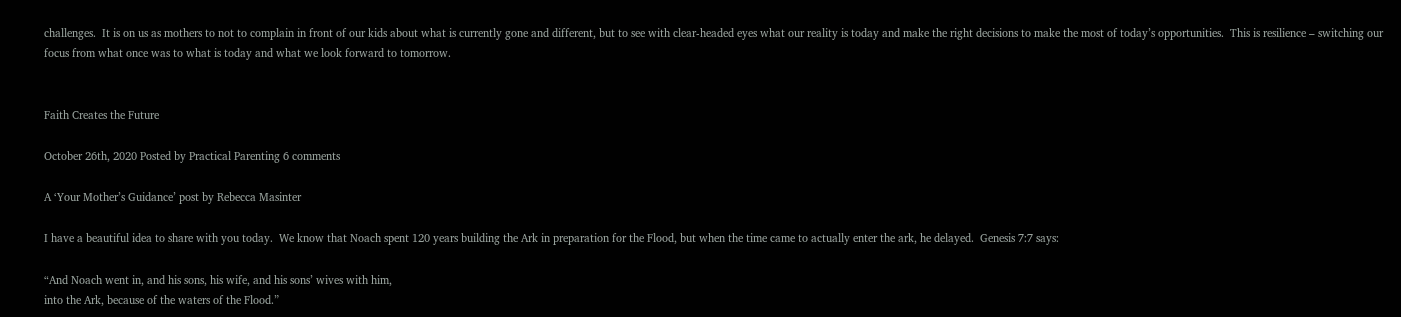challenges.  It is on us as mothers to not to complain in front of our kids about what is currently gone and different, but to see with clear-headed eyes what our reality is today and make the right decisions to make the most of today’s opportunities.  This is resilience – switching our focus from what once was to what is today and what we look forward to tomorrow.


Faith Creates the Future

October 26th, 2020 Posted by Practical Parenting 6 comments

A ‘Your Mother’s Guidance’ post by Rebecca Masinter

I have a beautiful idea to share with you today.  We know that Noach spent 120 years building the Ark in preparation for the Flood, but when the time came to actually enter the ark, he delayed.  Genesis 7:7 says:

“And Noach went in, and his sons, his wife, and his sons’ wives with him,
into the Ark, because of the waters of the Flood.”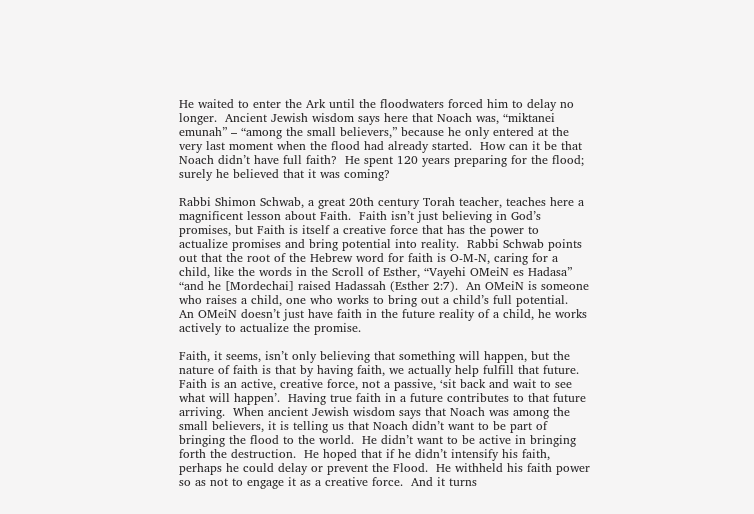He waited to enter the Ark until the floodwaters forced him to delay no longer.  Ancient Jewish wisdom says here that Noach was, “miktanei emunah” – “among the small believers,” because he only entered at the very last moment when the flood had already started.  How can it be that Noach didn’t have full faith?  He spent 120 years preparing for the flood; surely he believed that it was coming?

Rabbi Shimon Schwab, a great 20th century Torah teacher, teaches here a magnificent lesson about Faith.  Faith isn’t just believing in God’s promises, but Faith is itself a creative force that has the power to actualize promises and bring potential into reality.  Rabbi Schwab points out that the root of the Hebrew word for faith is O-M-N, caring for a child, like the words in the Scroll of Esther, “Vayehi OMeiN es Hadasa” “and he [Mordechai] raised Hadassah (Esther 2:7).  An OMeiN is someone who raises a child, one who works to bring out a child’s full potential.  An OMeiN doesn’t just have faith in the future reality of a child, he works actively to actualize the promise.

Faith, it seems, isn’t only believing that something will happen, but the nature of faith is that by having faith, we actually help fulfill that future.  Faith is an active, creative force, not a passive, ‘sit back and wait to see what will happen’.  Having true faith in a future contributes to that future arriving.  When ancient Jewish wisdom says that Noach was among the small believers, it is telling us that Noach didn’t want to be part of bringing the flood to the world.  He didn’t want to be active in bringing forth the destruction.  He hoped that if he didn’t intensify his faith, perhaps he could delay or prevent the Flood.  He withheld his faith power so as not to engage it as a creative force.  And it turns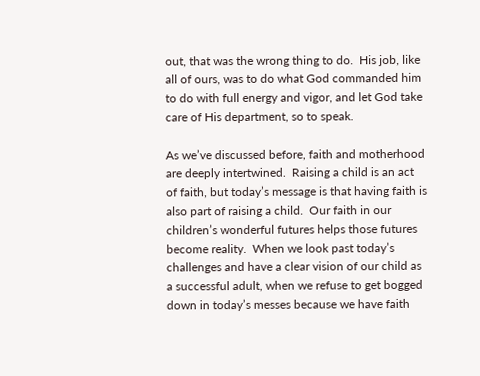out, that was the wrong thing to do.  His job, like all of ours, was to do what God commanded him to do with full energy and vigor, and let God take care of His department, so to speak.

As we’ve discussed before, faith and motherhood are deeply intertwined.  Raising a child is an act of faith, but today’s message is that having faith is also part of raising a child.  Our faith in our children’s wonderful futures helps those futures become reality.  When we look past today’s challenges and have a clear vision of our child as a successful adult, when we refuse to get bogged down in today’s messes because we have faith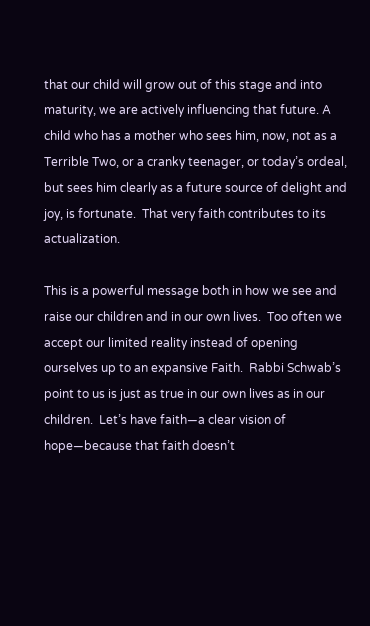that our child will grow out of this stage and into maturity, we are actively influencing that future. A child who has a mother who sees him, now, not as a  Terrible Two, or a cranky teenager, or today’s ordeal, but sees him clearly as a future source of delight and joy, is fortunate.  That very faith contributes to its actualization.

This is a powerful message both in how we see and raise our children and in our own lives.  Too often we accept our limited reality instead of opening ourselves up to an expansive Faith.  Rabbi Schwab’s point to us is just as true in our own lives as in our children.  Let’s have faith—a clear vision of hope—because that faith doesn’t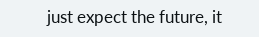just expect the future, it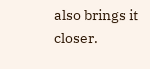also brings it closer.